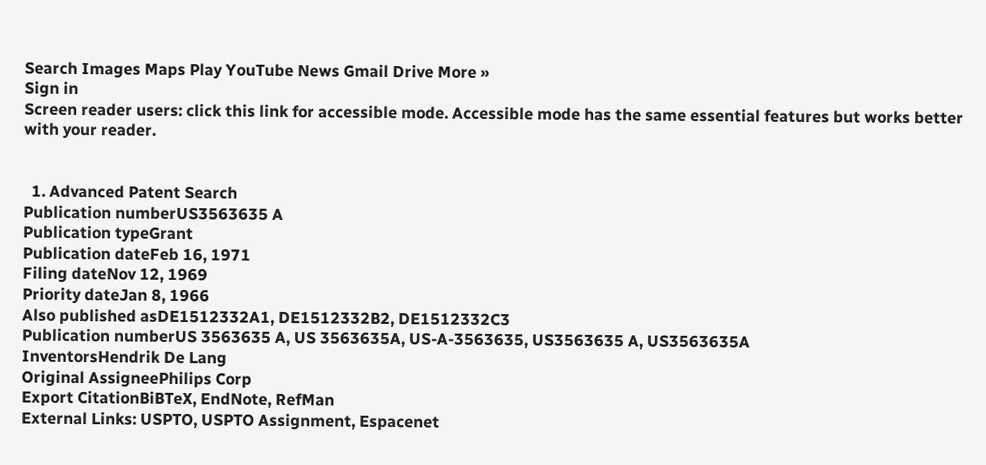Search Images Maps Play YouTube News Gmail Drive More »
Sign in
Screen reader users: click this link for accessible mode. Accessible mode has the same essential features but works better with your reader.


  1. Advanced Patent Search
Publication numberUS3563635 A
Publication typeGrant
Publication dateFeb 16, 1971
Filing dateNov 12, 1969
Priority dateJan 8, 1966
Also published asDE1512332A1, DE1512332B2, DE1512332C3
Publication numberUS 3563635 A, US 3563635A, US-A-3563635, US3563635 A, US3563635A
InventorsHendrik De Lang
Original AssigneePhilips Corp
Export CitationBiBTeX, EndNote, RefMan
External Links: USPTO, USPTO Assignment, Espacenet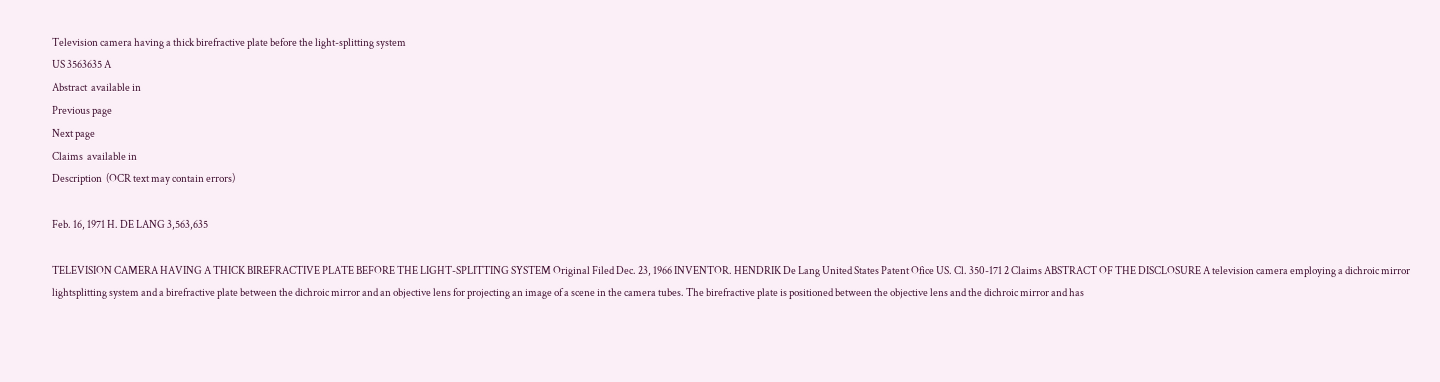Television camera having a thick birefractive plate before the light-splitting system
US 3563635 A
Abstract  available in
Previous page
Next page
Claims  available in
Description  (OCR text may contain errors)

Feb. 16, 1971 H. DE LANG 3,563,635

TELEVISION CAMERA HAVING A THICK BIREFRACTIVE PLATE BEFORE THE LIGHT-SPLITTING SYSTEM Original Filed Dec. 23, 1966 INVENTOR. HENDRIK De Lang United States Patent Ofice US. Cl. 350-171 2 Claims ABSTRACT OF THE DISCLOSURE A television camera employing a dichroic mirror lightsplitting system and a birefractive plate between the dichroic mirror and an objective lens for projecting an image of a scene in the camera tubes. The birefractive plate is positioned between the objective lens and the dichroic mirror and has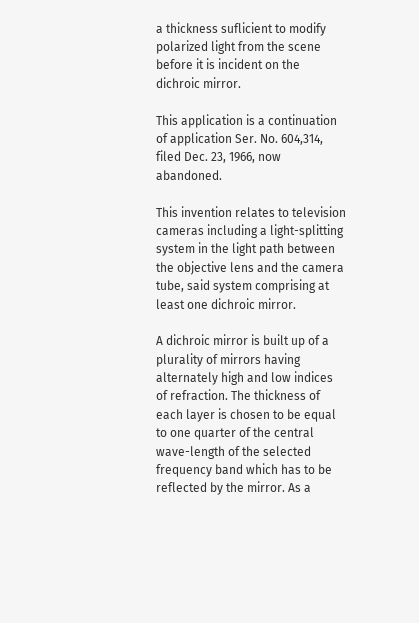a thickness suflicient to modify polarized light from the scene before it is incident on the dichroic mirror.

This application is a continuation of application Ser. No. 604,314, filed Dec. 23, 1966, now abandoned.

This invention relates to television cameras including a light-splitting system in the light path between the objective lens and the camera tube, said system comprising at least one dichroic mirror.

A dichroic mirror is built up of a plurality of mirrors having alternately high and low indices of refraction. The thickness of each layer is chosen to be equal to one quarter of the central wave-length of the selected frequency band which has to be reflected by the mirror. As a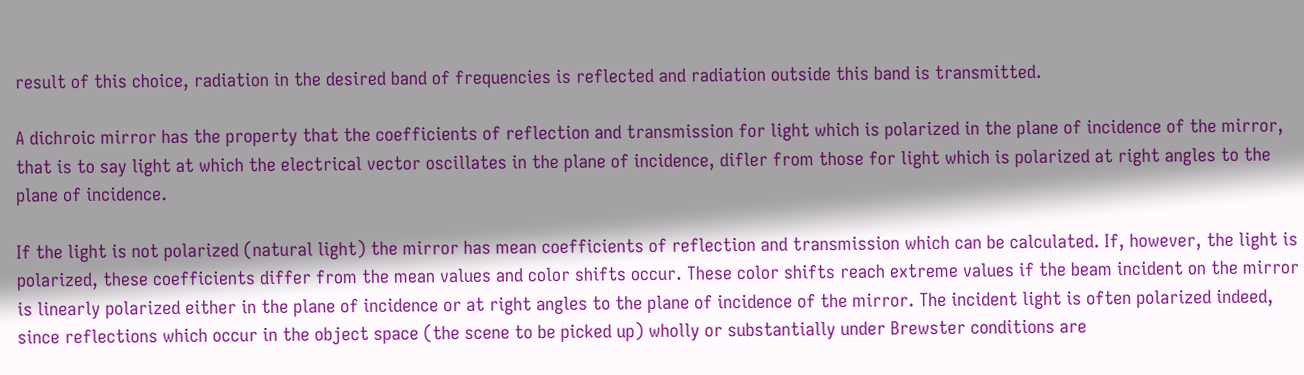result of this choice, radiation in the desired band of frequencies is reflected and radiation outside this band is transmitted.

A dichroic mirror has the property that the coefficients of reflection and transmission for light which is polarized in the plane of incidence of the mirror, that is to say light at which the electrical vector oscillates in the plane of incidence, difler from those for light which is polarized at right angles to the plane of incidence.

If the light is not polarized (natural light) the mirror has mean coefficients of reflection and transmission which can be calculated. If, however, the light is polarized, these coefficients differ from the mean values and color shifts occur. These color shifts reach extreme values if the beam incident on the mirror is linearly polarized either in the plane of incidence or at right angles to the plane of incidence of the mirror. The incident light is often polarized indeed, since reflections which occur in the object space (the scene to be picked up) wholly or substantially under Brewster conditions are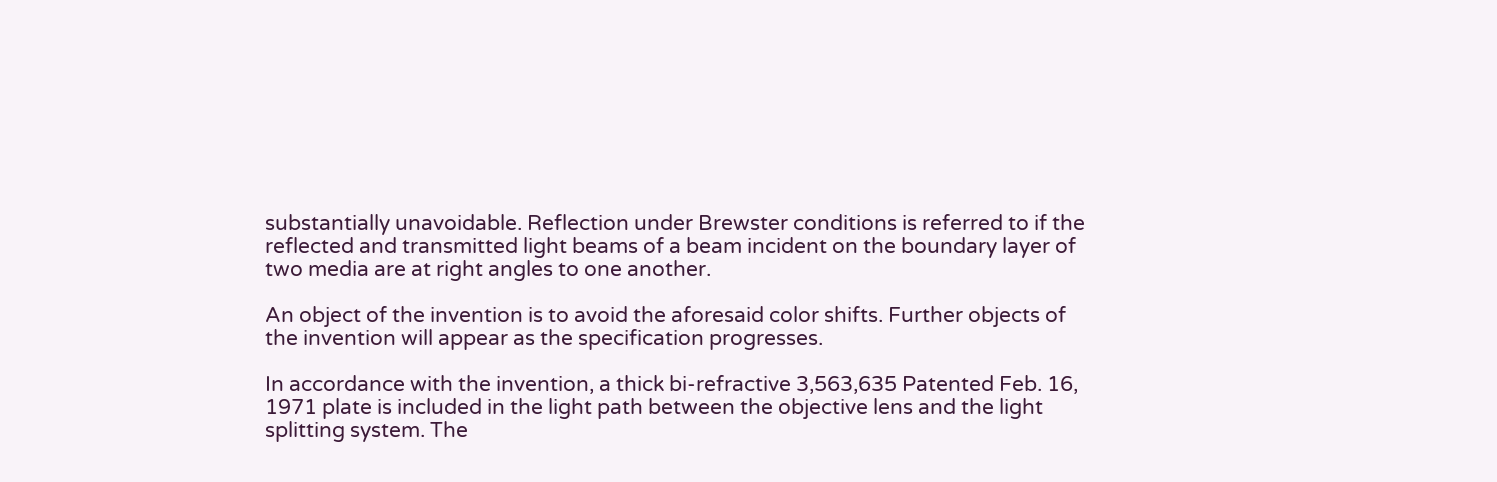substantially unavoidable. Reflection under Brewster conditions is referred to if the reflected and transmitted light beams of a beam incident on the boundary layer of two media are at right angles to one another.

An object of the invention is to avoid the aforesaid color shifts. Further objects of the invention will appear as the specification progresses.

In accordance with the invention, a thick bi-refractive 3,563,635 Patented Feb. 16, 1971 plate is included in the light path between the objective lens and the light splitting system. The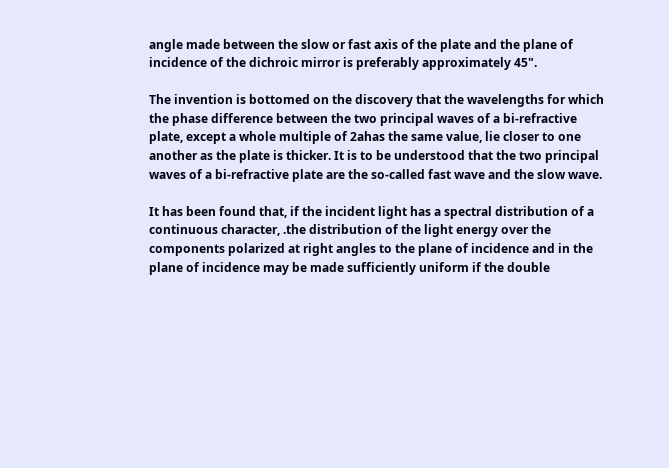angle made between the slow or fast axis of the plate and the plane of incidence of the dichroic mirror is preferably approximately 45".

The invention is bottomed on the discovery that the wavelengths for which the phase difference between the two principal waves of a bi-refractive plate, except a whole multiple of 2ahas the same value, lie closer to one another as the plate is thicker. It is to be understood that the two principal waves of a bi-refractive plate are the so-called fast wave and the slow wave.

It has been found that, if the incident light has a spectral distribution of a continuous character, .the distribution of the light energy over the components polarized at right angles to the plane of incidence and in the plane of incidence may be made sufficiently uniform if the double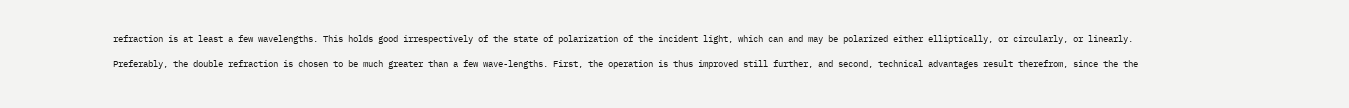refraction is at least a few wavelengths. This holds good irrespectively of the state of polarization of the incident light, which can and may be polarized either elliptically, or circularly, or linearly.

Preferably, the double refraction is chosen to be much greater than a few wave-lengths. First, the operation is thus improved still further, and second, technical advantages result therefrom, since the the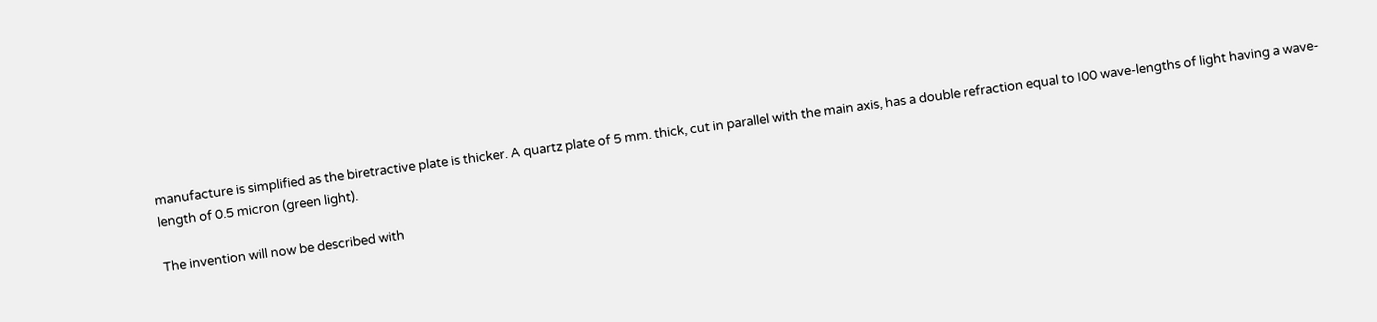manufacture is simplified as the biretractive plate is thicker. A quartz plate of 5 mm. thick, cut in parallel with the main axis, has a double refraction equal to I00 wave-lengths of light having a wave-length of 0.5 micron (green light).

The invention will now be described with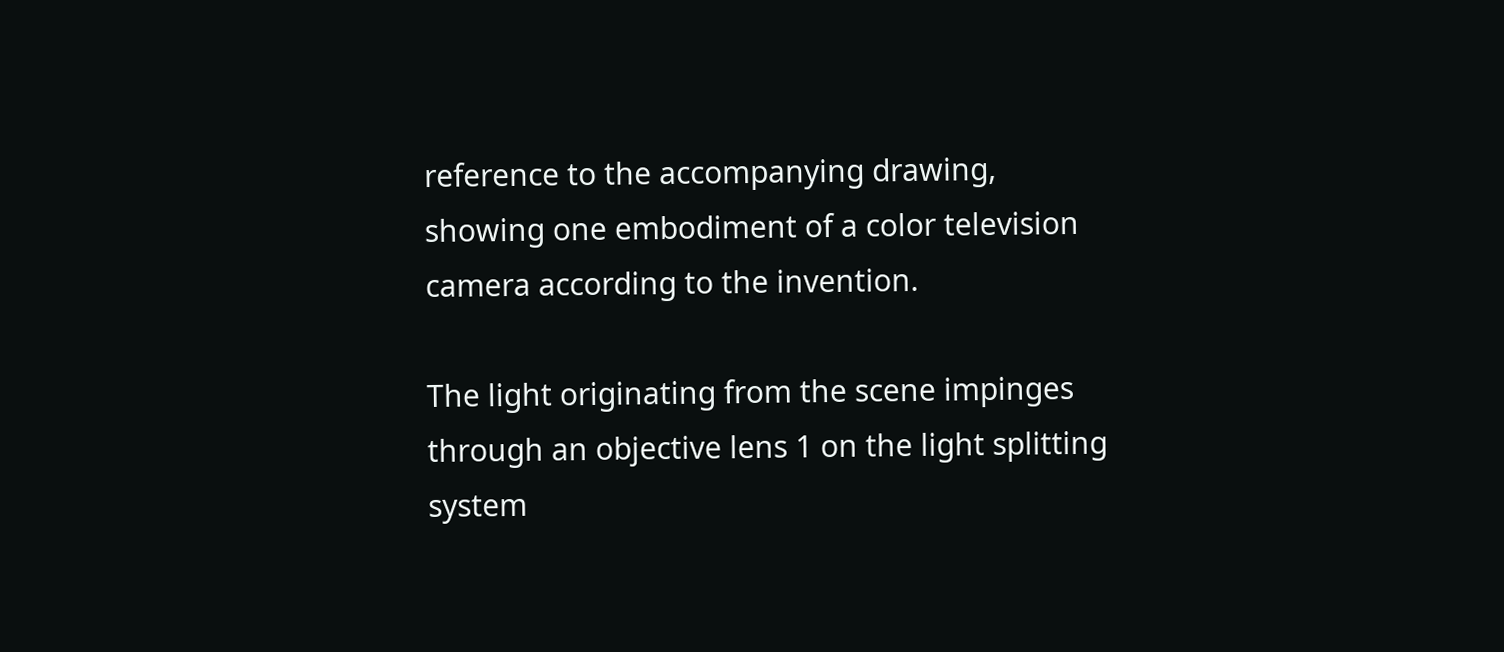reference to the accompanying drawing, showing one embodiment of a color television camera according to the invention.

The light originating from the scene impinges through an objective lens 1 on the light splitting system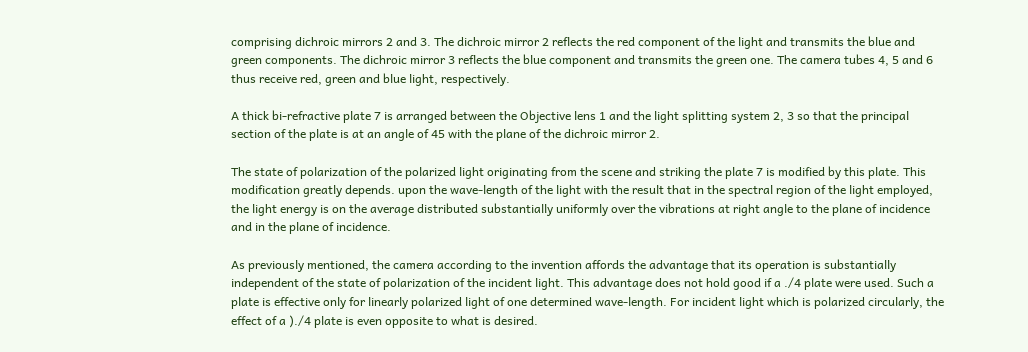comprising dichroic mirrors 2 and 3. The dichroic mirror 2 reflects the red component of the light and transmits the blue and green components. The dichroic mirror 3 reflects the blue component and transmits the green one. The camera tubes 4, 5 and 6 thus receive red, green and blue light, respectively.

A thick bi-refractive plate 7 is arranged between the Objective lens 1 and the light splitting system 2, 3 so that the principal section of the plate is at an angle of 45 with the plane of the dichroic mirror 2.

The state of polarization of the polarized light originating from the scene and striking the plate 7 is modified by this plate. This modification greatly depends. upon the wave-length of the light with the result that in the spectral region of the light employed, the light energy is on the average distributed substantially uniformly over the vibrations at right angle to the plane of incidence and in the plane of incidence.

As previously mentioned, the camera according to the invention affords the advantage that its operation is substantially independent of the state of polarization of the incident light. This advantage does not hold good if a ./4 plate were used. Such a plate is effective only for linearly polarized light of one determined wave-length. For incident light which is polarized circularly, the effect of a )./4 plate is even opposite to what is desired.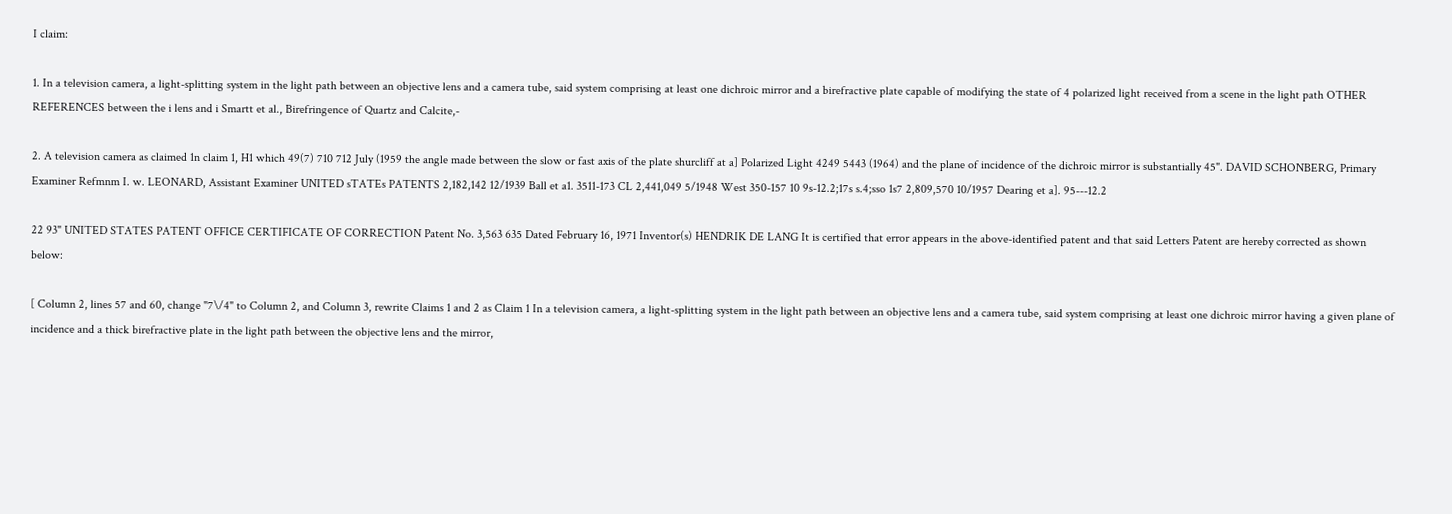I claim:

1. In a television camera, a light-splitting system in the light path between an objective lens and a camera tube, said system comprising at least one dichroic mirror and a birefractive plate capable of modifying the state of 4 polarized light received from a scene in the light path OTHER REFERENCES between the i lens and i Smartt et al., Birefringence of Quartz and Calcite,-

2. A television camera as claimed 1n claim 1, H1 which 49(7) 710 712 July (1959 the angle made between the slow or fast axis of the plate shurcliff at a] Polarized Light 4249 5443 (1964) and the plane of incidence of the dichroic mirror is substantially 45". DAVID SCHONBERG, Primary Examiner Refmnm I. w. LEONARD, Assistant Examiner UNITED sTATEs PATENTS 2,182,142 12/1939 Ball et a1. 3511-173 CL 2,441,049 5/1948 West 350-157 10 9s-12.2;17s s.4;sso 1s7 2,809,570 10/1957 Dearing et a]. 95---12.2

22 93" UNITED STATES PATENT OFFICE CERTIFICATE OF CORRECTION Patent No. 3,563 635 Dated February 16, 1971 Inventor(s) HENDRIK DE LANG It is certified that error appears in the above-identified patent and that said Letters Patent are hereby corrected as shown below:

[ Column 2, lines 57 and 60, change "7\/4" to Column 2, and Column 3, rewrite Claims 1 and 2 as Claim 1 In a television camera, a light-splitting system in the light path between an objective lens and a camera tube, said system comprising at least one dichroic mirror having a given plane of incidence and a thick birefractive plate in the light path between the objective lens and the mirror,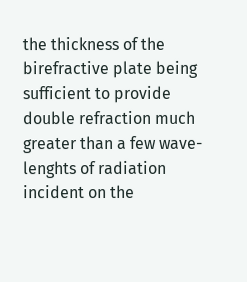the thickness of the birefractive plate being sufficient to provide double refraction much greater than a few wave-lenghts of radiation incident on the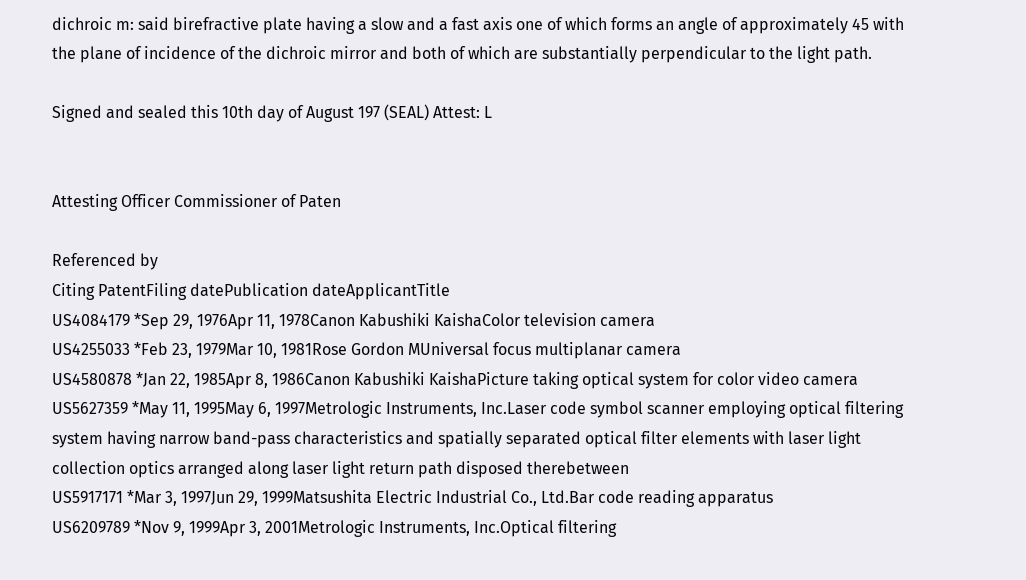dichroic m: said birefractive plate having a slow and a fast axis one of which forms an angle of approximately 45 with the plane of incidence of the dichroic mirror and both of which are substantially perpendicular to the light path.

Signed and sealed this 10th day of August 197 (SEAL) Attest: L


Attesting Officer Commissioner of Paten

Referenced by
Citing PatentFiling datePublication dateApplicantTitle
US4084179 *Sep 29, 1976Apr 11, 1978Canon Kabushiki KaishaColor television camera
US4255033 *Feb 23, 1979Mar 10, 1981Rose Gordon MUniversal focus multiplanar camera
US4580878 *Jan 22, 1985Apr 8, 1986Canon Kabushiki KaishaPicture taking optical system for color video camera
US5627359 *May 11, 1995May 6, 1997Metrologic Instruments, Inc.Laser code symbol scanner employing optical filtering system having narrow band-pass characteristics and spatially separated optical filter elements with laser light collection optics arranged along laser light return path disposed therebetween
US5917171 *Mar 3, 1997Jun 29, 1999Matsushita Electric Industrial Co., Ltd.Bar code reading apparatus
US6209789 *Nov 9, 1999Apr 3, 2001Metrologic Instruments, Inc.Optical filtering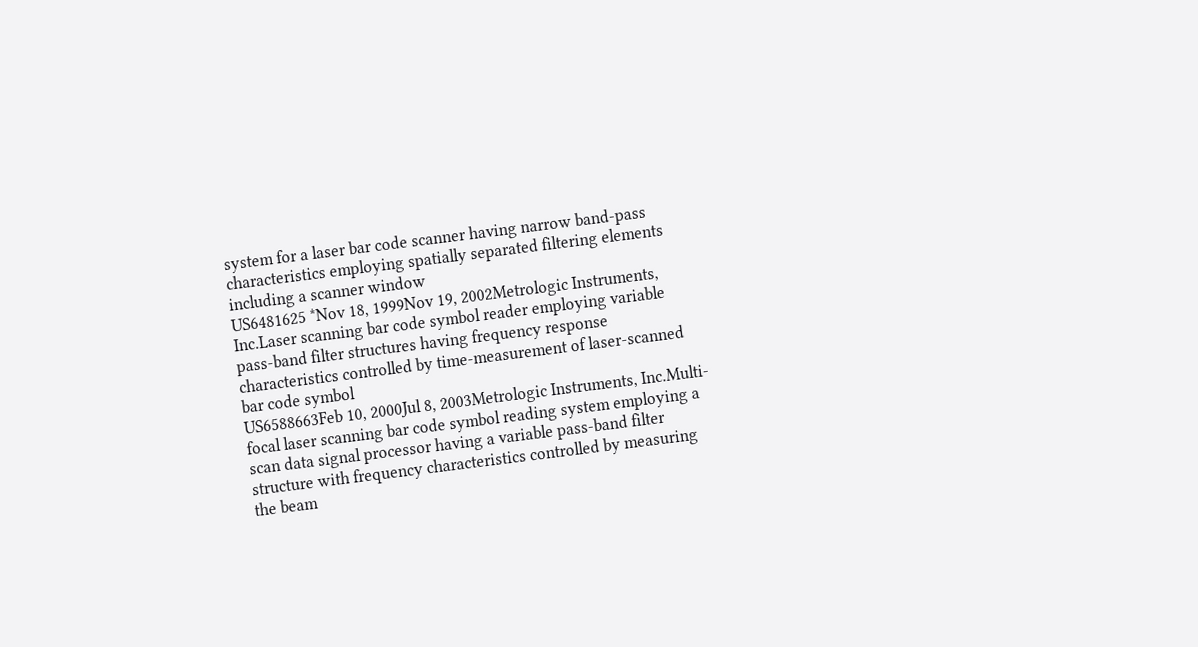system for a laser bar code scanner having narrow band-pass characteristics employing spatially separated filtering elements including a scanner window
US6481625 *Nov 18, 1999Nov 19, 2002Metrologic Instruments, Inc.Laser scanning bar code symbol reader employing variable pass-band filter structures having frequency response characteristics controlled by time-measurement of laser-scanned bar code symbol
US6588663Feb 10, 2000Jul 8, 2003Metrologic Instruments, Inc.Multi-focal laser scanning bar code symbol reading system employing a scan data signal processor having a variable pass-band filter structure with frequency characteristics controlled by measuring the beam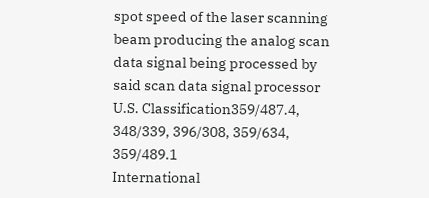spot speed of the laser scanning beam producing the analog scan data signal being processed by said scan data signal processor
U.S. Classification359/487.4, 348/339, 396/308, 359/634, 359/489.1
International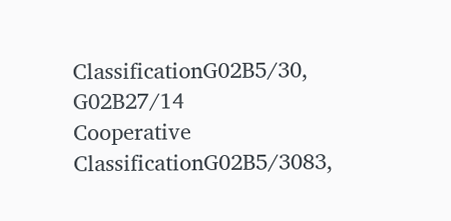ClassificationG02B5/30, G02B27/14
Cooperative ClassificationG02B5/3083,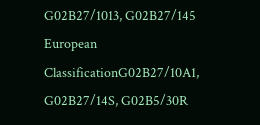G02B27/1013, G02B27/145
European ClassificationG02B27/10A1, G02B27/14S, G02B5/30R